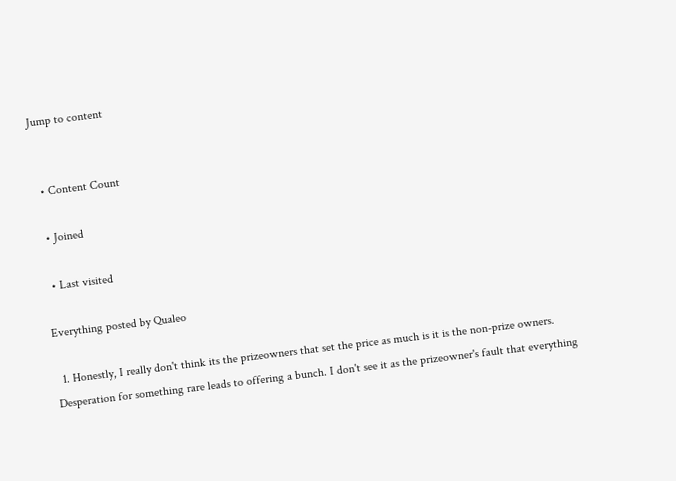Jump to content


  • Content Count

  • Joined

  • Last visited

Everything posted by Qualeo

  1. Honestly, I really don't think its the prizeowners that set the price as much is it is the non-prize owners. Desperation for something rare leads to offering a bunch. I don't see it as the prizeowner's fault that everything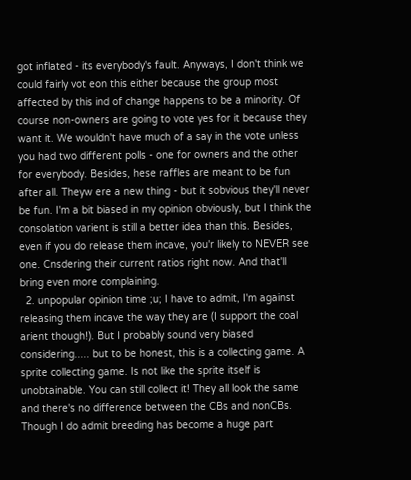got inflated - its everybody's fault. Anyways, I don't think we could fairly vot eon this either because the group most affected by this ind of change happens to be a minority. Of course non-owners are going to vote yes for it because they want it. We wouldn't have much of a say in the vote unless you had two different polls - one for owners and the other for everybody. Besides, hese raffles are meant to be fun after all. Theyw ere a new thing - but it sobvious they'll never be fun. I'm a bit biased in my opinion obviously, but I think the consolation varient is still a better idea than this. Besides, even if you do release them incave, you'r likely to NEVER see one. Cnsdering their current ratios right now. And that'll bring even more complaining.
  2. unpopular opinion time ;u; I have to admit, I'm against releasing them incave the way they are (I support the coal arient though!). But I probably sound very biased considering..... but to be honest, this is a collecting game. A sprite collecting game. Is not like the sprite itself is unobtainable. You can still collect it! They all look the same and there's no difference between the CBs and nonCBs. Though I do admit breeding has become a huge part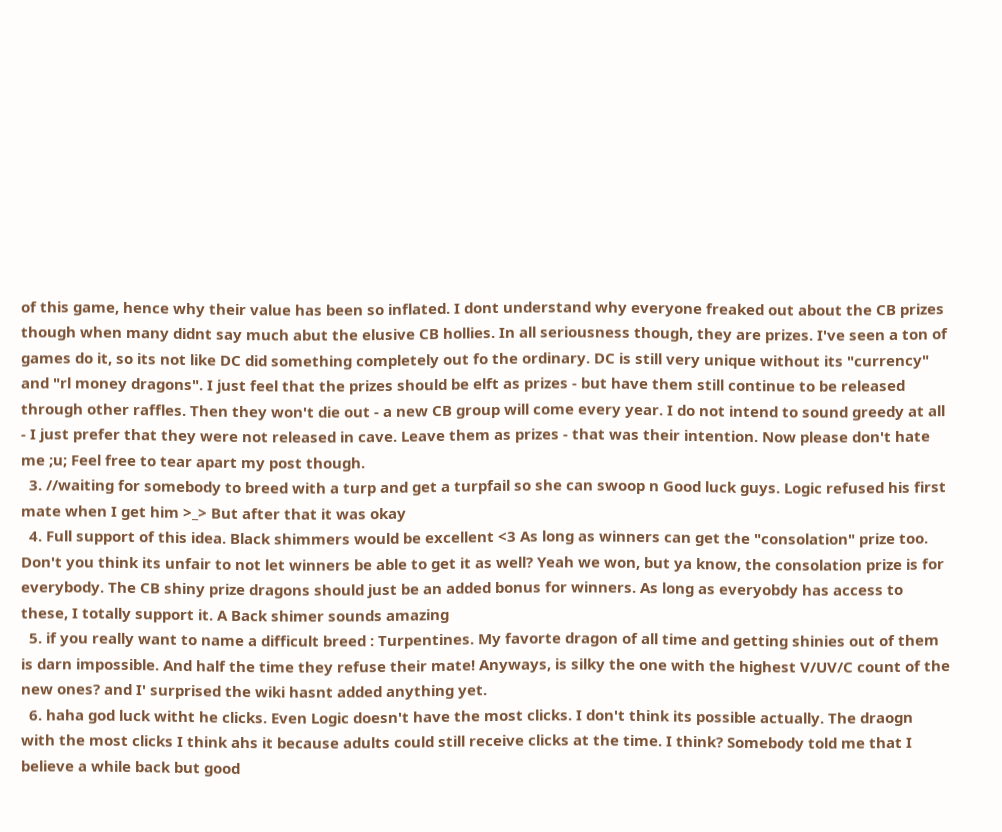of this game, hence why their value has been so inflated. I dont understand why everyone freaked out about the CB prizes though when many didnt say much abut the elusive CB hollies. In all seriousness though, they are prizes. I've seen a ton of games do it, so its not like DC did something completely out fo the ordinary. DC is still very unique without its "currency" and "rl money dragons". I just feel that the prizes should be elft as prizes - but have them still continue to be released through other raffles. Then they won't die out - a new CB group will come every year. I do not intend to sound greedy at all - I just prefer that they were not released in cave. Leave them as prizes - that was their intention. Now please don't hate me ;u; Feel free to tear apart my post though.
  3. //waiting for somebody to breed with a turp and get a turpfail so she can swoop n Good luck guys. Logic refused his first mate when I get him >_> But after that it was okay
  4. Full support of this idea. Black shimmers would be excellent <3 As long as winners can get the "consolation" prize too. Don't you think its unfair to not let winners be able to get it as well? Yeah we won, but ya know, the consolation prize is for everybody. The CB shiny prize dragons should just be an added bonus for winners. As long as everyobdy has access to these, I totally support it. A Back shimer sounds amazing
  5. if you really want to name a difficult breed : Turpentines. My favorte dragon of all time and getting shinies out of them is darn impossible. And half the time they refuse their mate! Anyways, is silky the one with the highest V/UV/C count of the new ones? and I' surprised the wiki hasnt added anything yet.
  6. haha god luck witht he clicks. Even Logic doesn't have the most clicks. I don't think its possible actually. The draogn with the most clicks I think ahs it because adults could still receive clicks at the time. I think? Somebody told me that I believe a while back but good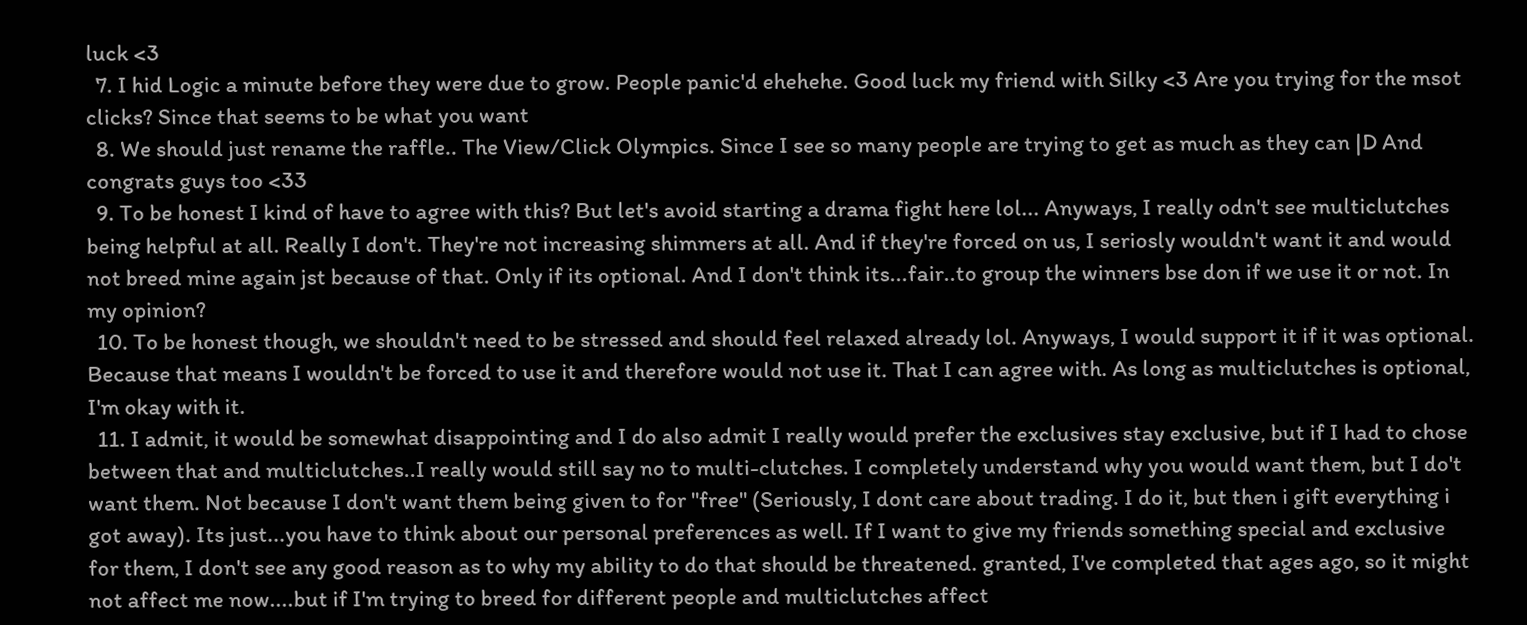luck <3
  7. I hid Logic a minute before they were due to grow. People panic'd ehehehe. Good luck my friend with Silky <3 Are you trying for the msot clicks? Since that seems to be what you want
  8. We should just rename the raffle.. The View/Click Olympics. Since I see so many people are trying to get as much as they can |D And congrats guys too <33
  9. To be honest I kind of have to agree with this? But let's avoid starting a drama fight here lol... Anyways, I really odn't see multiclutches being helpful at all. Really I don't. They're not increasing shimmers at all. And if they're forced on us, I seriosly wouldn't want it and would not breed mine again jst because of that. Only if its optional. And I don't think its...fair..to group the winners bse don if we use it or not. In my opinion?
  10. To be honest though, we shouldn't need to be stressed and should feel relaxed already lol. Anyways, I would support it if it was optional. Because that means I wouldn't be forced to use it and therefore would not use it. That I can agree with. As long as multiclutches is optional, I'm okay with it.
  11. I admit, it would be somewhat disappointing and I do also admit I really would prefer the exclusives stay exclusive, but if I had to chose between that and multiclutches..I really would still say no to multi-clutches. I completely understand why you would want them, but I do't want them. Not because I don't want them being given to for "free" (Seriously, I dont care about trading. I do it, but then i gift everything i got away). Its just...you have to think about our personal preferences as well. If I want to give my friends something special and exclusive for them, I don't see any good reason as to why my ability to do that should be threatened. granted, I've completed that ages ago, so it might not affect me now....but if I'm trying to breed for different people and multiclutches affect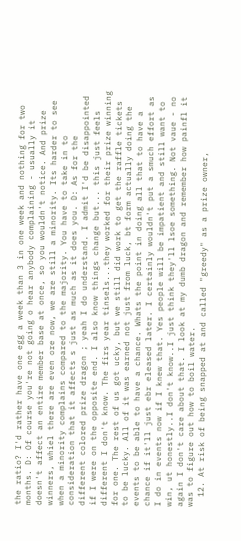the ratio? I'd rather have one egg a week than 3 in one week and nothing for two months. D: Of course you're not going o hear anybody complaining - usually it doesn't affect an entire member base at once, so you wouldn't notice. And prize winners, whiel there are even ore now, we are still a minority. Its harder to see when a minority complains compared to the majority. You have to take in to consideration that it affects s just as much as it does you. D: As for the different colored prize dragon ; yeah I do understand. I admit I'd be disappointed if I were on the opposite end. I also know things change but... this just feels different I don't know. The firs year tinsels...they worked for their prize winning for one. The rest of us got ucky, but we still did work to get the raffle tickets to be lucky. All of it was earned not just from luck, bt form actually doing the events to be able to have a chance. Whats the point in doing all that to have a chance if it'll just ebr eleased later. I certainly wouldn't put a smuch effort as I do in events now if I knew that. Yes people will be impatient and still want to win, ut honestly..I don't know..I just think they'll lsoe something. Not vaue - no again I don't care about that. I look at my dumb dragon and remember how painfl it was to figure out how to boil water.
  12. At risk of being snapped at and called "greedy" as a prize owner,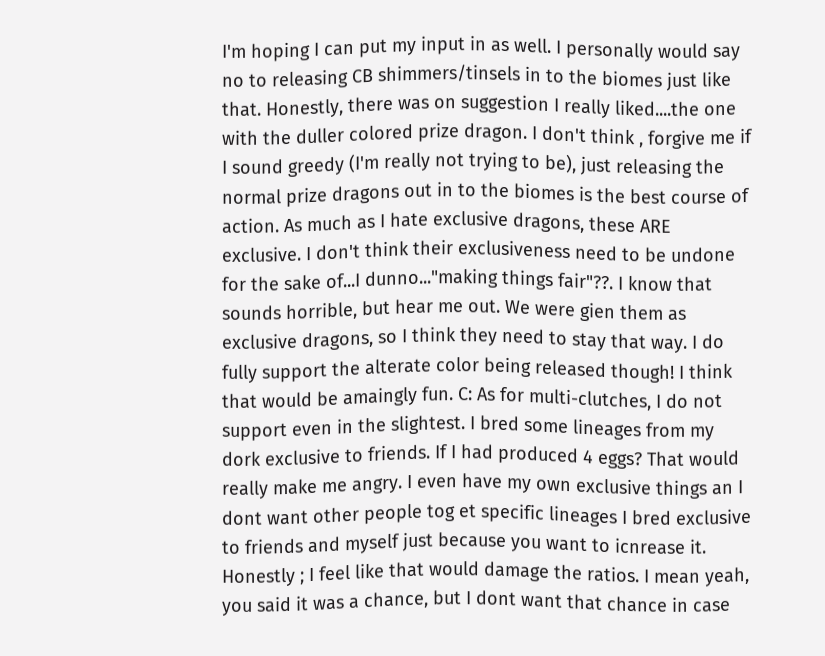I'm hoping I can put my input in as well. I personally would say no to releasing CB shimmers/tinsels in to the biomes just like that. Honestly, there was on suggestion I really liked....the one with the duller colored prize dragon. I don't think , forgive me if I sound greedy (I'm really not trying to be), just releasing the normal prize dragons out in to the biomes is the best course of action. As much as I hate exclusive dragons, these ARE exclusive. I don't think their exclusiveness need to be undone for the sake of...I dunno..."making things fair"??. I know that sounds horrible, but hear me out. We were gien them as exclusive dragons, so I think they need to stay that way. I do fully support the alterate color being released though! I think that would be amaingly fun. C: As for multi-clutches, I do not support even in the slightest. I bred some lineages from my dork exclusive to friends. If I had produced 4 eggs? That would really make me angry. I even have my own exclusive things an I dont want other people tog et specific lineages I bred exclusive to friends and myself just because you want to icnrease it. Honestly ; I feel like that would damage the ratios. I mean yeah, you said it was a chance, but I dont want that chance in case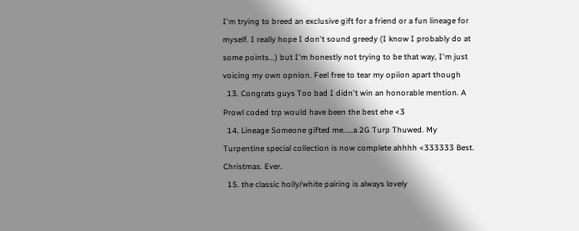I'm trying to breed an exclusive gift for a friend or a fun lineage for myself. I really hope I don't sound greedy (I know I probably do at some points...) but I'm honestly not trying to be that way, I'm just voicing my own opnion. Feel free to tear my opiion apart though
  13. Congrats guys Too bad I didn't win an honorable mention. A Prowl coded trp would have been the best ehe <3
  14. Lineage Someone gifted me.....a 2G Turp Thuwed. My Turpentine special collection is now complete ahhhh <333333 Best. Christmas. Ever.
  15. the classic holly/white pairing is always lovely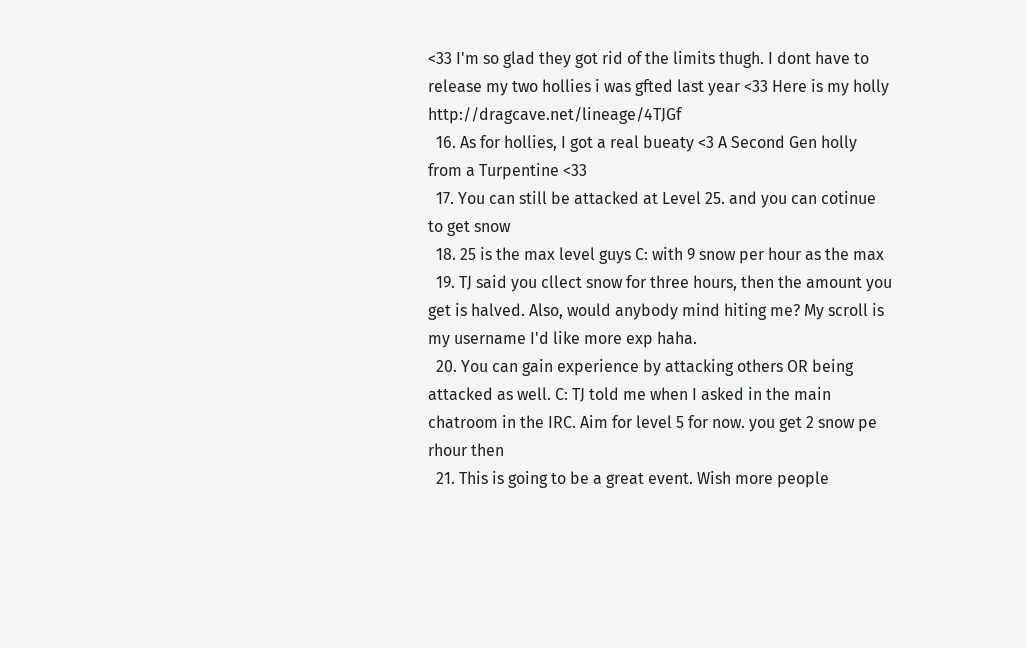<33 I'm so glad they got rid of the limits thugh. I dont have to release my two hollies i was gfted last year <33 Here is my holly http://dragcave.net/lineage/4TJGf
  16. As for hollies, I got a real bueaty <3 A Second Gen holly from a Turpentine <33
  17. You can still be attacked at Level 25. and you can cotinue to get snow
  18. 25 is the max level guys C: with 9 snow per hour as the max
  19. TJ said you cllect snow for three hours, then the amount you get is halved. Also, would anybody mind hiting me? My scroll is my username I'd like more exp haha.
  20. You can gain experience by attacking others OR being attacked as well. C: TJ told me when I asked in the main chatroom in the IRC. Aim for level 5 for now. you get 2 snow pe rhour then
  21. This is going to be a great event. Wish more people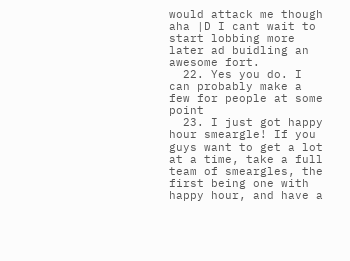would attack me though aha |D I cant wait to start lobbing more later ad buidling an awesome fort.
  22. Yes you do. I can probably make a few for people at some point
  23. I just got happy hour smeargle! If you guys want to get a lot at a time, take a full team of smeargles, the first being one with happy hour, and have a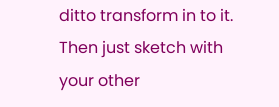ditto transform in to it. Then just sketch with your other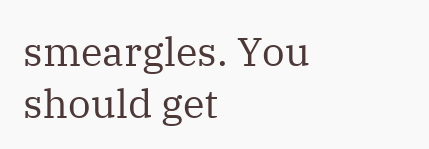smeargles. You should get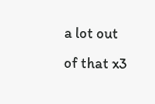a lot out of that x3